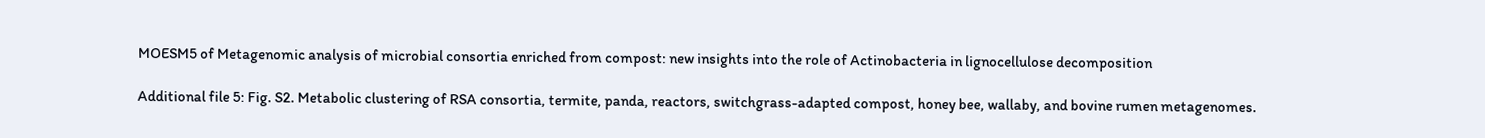MOESM5 of Metagenomic analysis of microbial consortia enriched from compost: new insights into the role of Actinobacteria in lignocellulose decomposition

Additional file 5: Fig. S2. Metabolic clustering of RSA consortia, termite, panda, reactors, switchgrass-adapted compost, honey bee, wallaby, and bovine rumen metagenomes.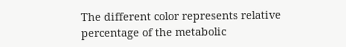The different color represents relative percentage of the metabolic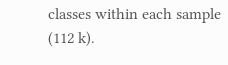classes within each sample (112 k).